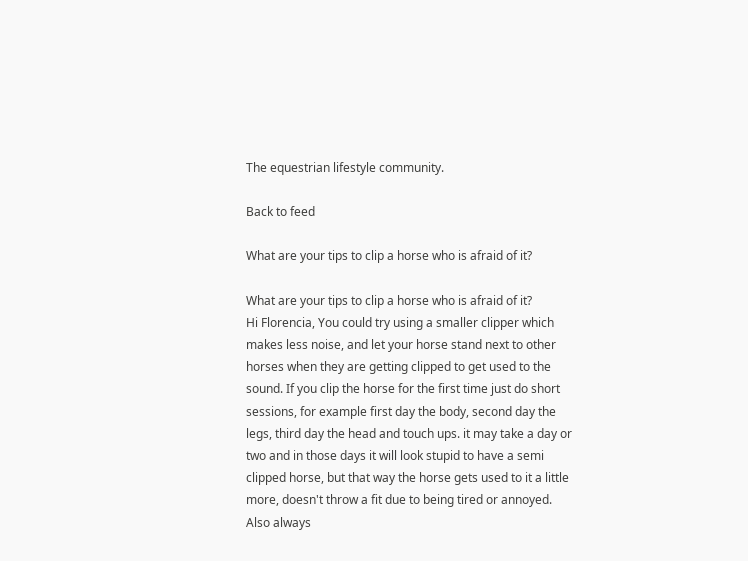The equestrian lifestyle community.

Back to feed

What are your tips to clip a horse who is afraid of it?

What are your tips to clip a horse who is afraid of it?
Hi Florencia, You could try using a smaller clipper which makes less noise, and let your horse stand next to other horses when they are getting clipped to get used to the sound. If you clip the horse for the first time just do short sessions, for example first day the body, second day the legs, third day the head and touch ups. it may take a day or two and in those days it will look stupid to have a semi clipped horse, but that way the horse gets used to it a little more, doesn't throw a fit due to being tired or annoyed. Also always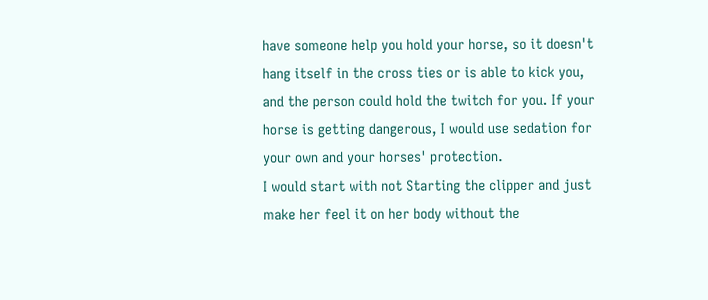have someone help you hold your horse, so it doesn't hang itself in the cross ties or is able to kick you, and the person could hold the twitch for you. If your horse is getting dangerous, I would use sedation for your own and your horses' protection.
I would start with not Starting the clipper and just make her feel it on her body without the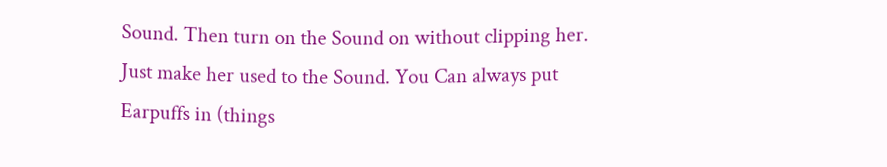Sound. Then turn on the Sound on without clipping her. Just make her used to the Sound. You Can always put Earpuffs in (things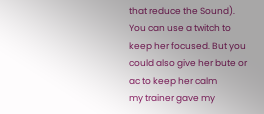that reduce the Sound).
You can use a twitch to keep her focused. But you could also give her bute or ac to keep her calm
my trainer gave my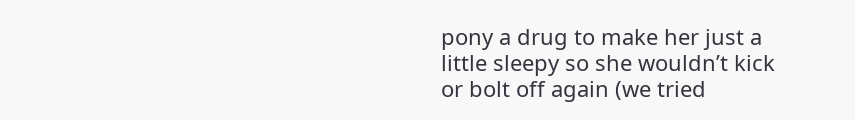pony a drug to make her just a little sleepy so she wouldn’t kick or bolt off again (we tried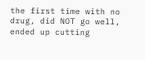the first time with no drug, did NOT go well, ended up cutting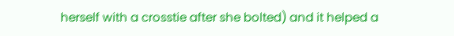herself with a crosstie after she bolted) and it helped a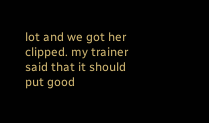lot and we got her clipped. my trainer said that it should put good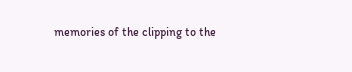memories of the clipping to the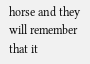horse and they will remember that it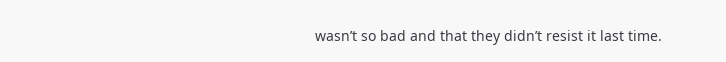wasn’t so bad and that they didn’t resist it last time.